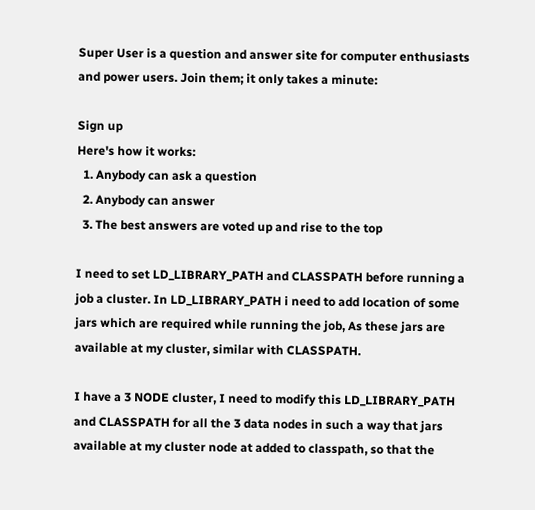Super User is a question and answer site for computer enthusiasts and power users. Join them; it only takes a minute:

Sign up
Here's how it works:
  1. Anybody can ask a question
  2. Anybody can answer
  3. The best answers are voted up and rise to the top

I need to set LD_LIBRARY_PATH and CLASSPATH before running a job a cluster. In LD_LIBRARY_PATH i need to add location of some jars which are required while running the job, As these jars are available at my cluster, similar with CLASSPATH.

I have a 3 NODE cluster, I need to modify this LD_LIBRARY_PATH and CLASSPATH for all the 3 data nodes in such a way that jars available at my cluster node at added to classpath, so that the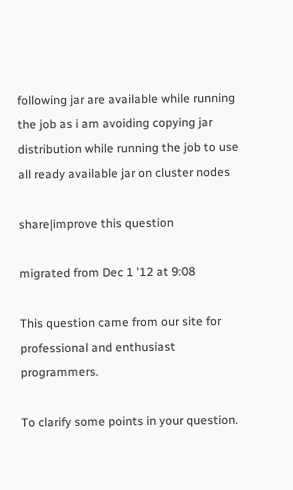following jar are available while running the job as i am avoiding copying jar distribution while running the job to use all ready available jar on cluster nodes

share|improve this question

migrated from Dec 1 '12 at 9:08

This question came from our site for professional and enthusiast programmers.

To clarify some points in your question.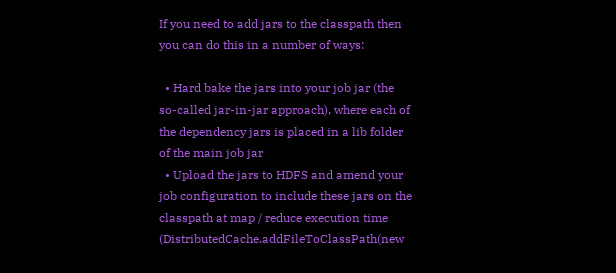If you need to add jars to the classpath then you can do this in a number of ways:

  • Hard bake the jars into your job jar (the so-called jar-in-jar approach), where each of the dependency jars is placed in a lib folder of the main job jar
  • Upload the jars to HDFS and amend your job configuration to include these jars on the classpath at map / reduce execution time (DistributedCache.addFileToClassPath(new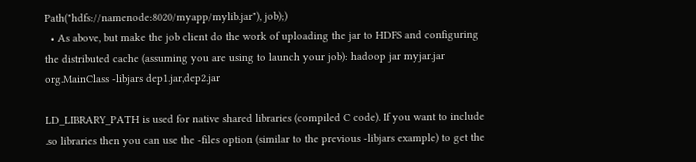Path("hdfs://namenode:8020/myapp/mylib.jar"), job);)
  • As above, but make the job client do the work of uploading the jar to HDFS and configuring the distributed cache (assuming you are using to launch your job): hadoop jar myjar.jar org.MainClass -libjars dep1.jar,dep2.jar

LD_LIBRARY_PATH is used for native shared libraries (compiled C code). If you want to include .so libraries then you can use the -files option (similar to the previous -libjars example) to get the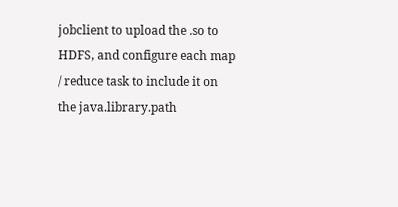jobclient to upload the .so to HDFS, and configure each map / reduce task to include it on the java.library.path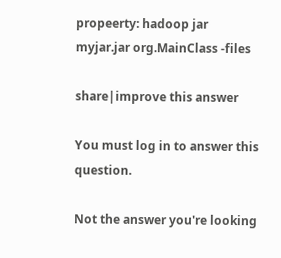propeerty: hadoop jar myjar.jar org.MainClass -files

share|improve this answer

You must log in to answer this question.

Not the answer you're looking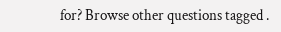for? Browse other questions tagged .